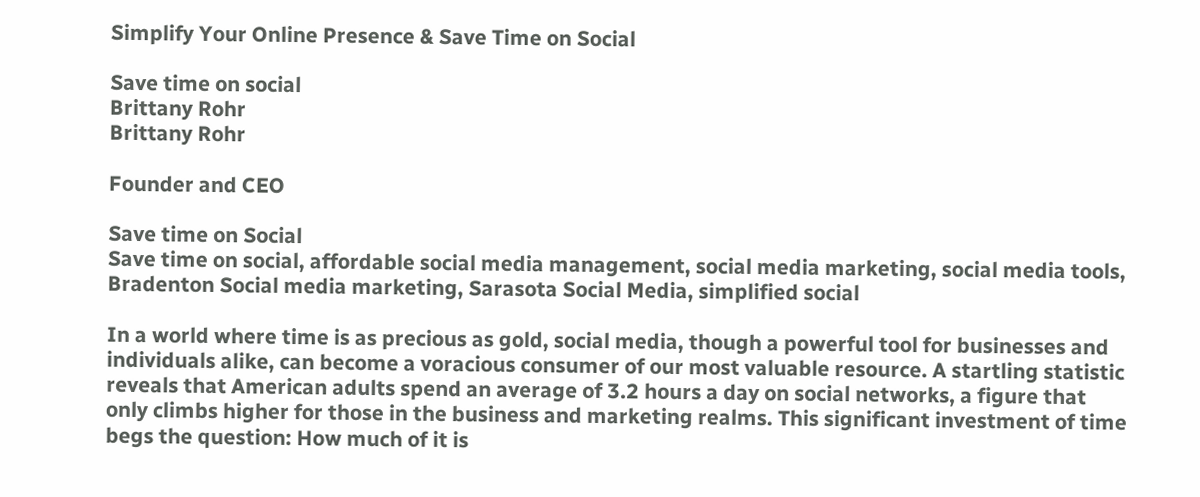Simplify Your Online Presence & Save Time on Social

Save time on social
Brittany Rohr
Brittany Rohr

Founder and CEO

Save time on Social
Save time on social, affordable social media management, social media marketing, social media tools, Bradenton Social media marketing, Sarasota Social Media, simplified social

In a world where time is as precious as gold, social media, though a powerful tool for businesses and individuals alike, can become a voracious consumer of our most valuable resource. A startling statistic reveals that American adults spend an average of 3.2 hours a day on social networks, a figure that only climbs higher for those in the business and marketing realms. This significant investment of time begs the question: How much of it is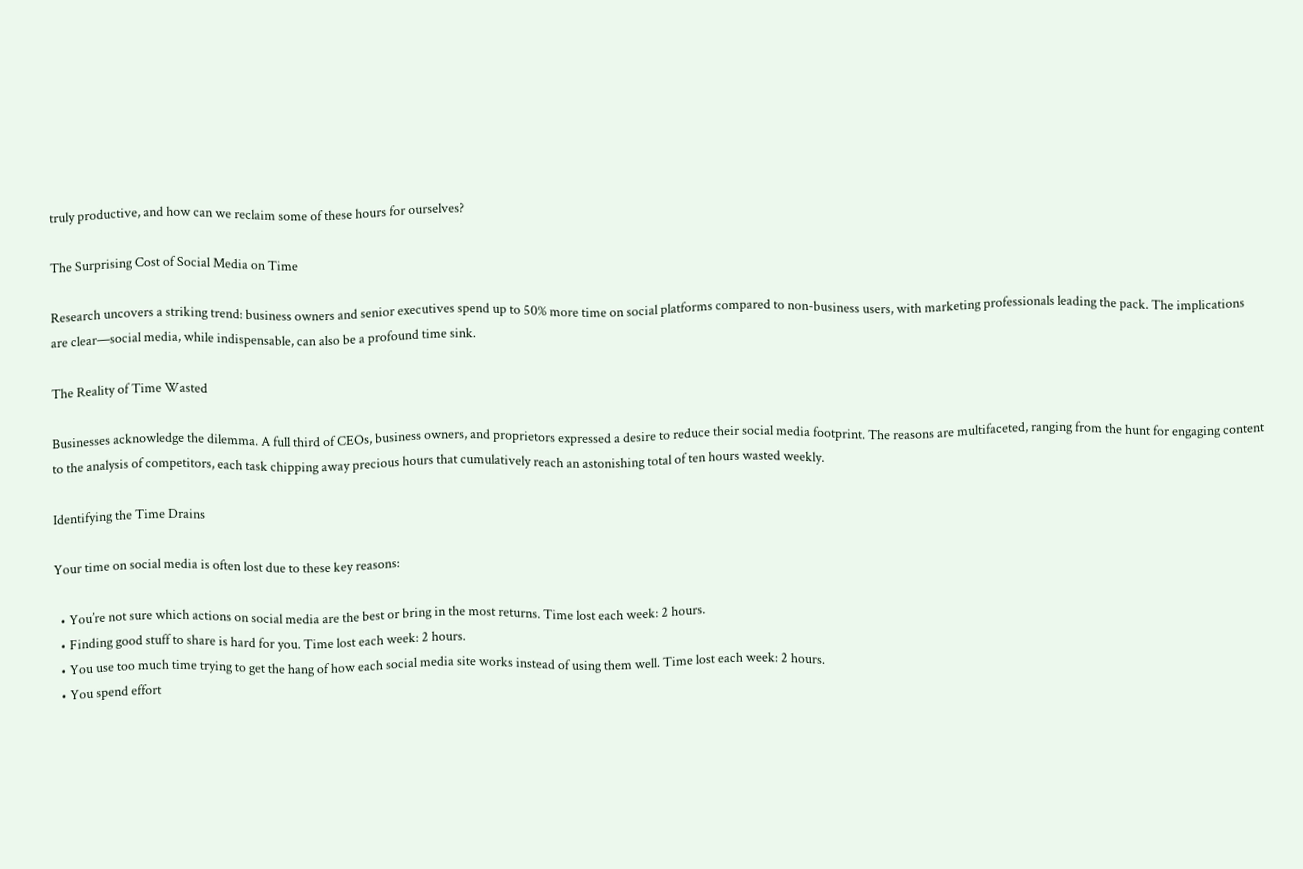truly productive, and how can we reclaim some of these hours for ourselves?

The Surprising Cost of Social Media on Time

Research uncovers a striking trend: business owners and senior executives spend up to 50% more time on social platforms compared to non-business users, with marketing professionals leading the pack. The implications are clear—social media, while indispensable, can also be a profound time sink.

The Reality of Time Wasted

Businesses acknowledge the dilemma. A full third of CEOs, business owners, and proprietors expressed a desire to reduce their social media footprint. The reasons are multifaceted, ranging from the hunt for engaging content to the analysis of competitors, each task chipping away precious hours that cumulatively reach an astonishing total of ten hours wasted weekly.

Identifying the Time Drains

Your time on social media is often lost due to these key reasons:

  • You’re not sure which actions on social media are the best or bring in the most returns. Time lost each week: 2 hours.
  • Finding good stuff to share is hard for you. Time lost each week: 2 hours.
  • You use too much time trying to get the hang of how each social media site works instead of using them well. Time lost each week: 2 hours.
  • You spend effort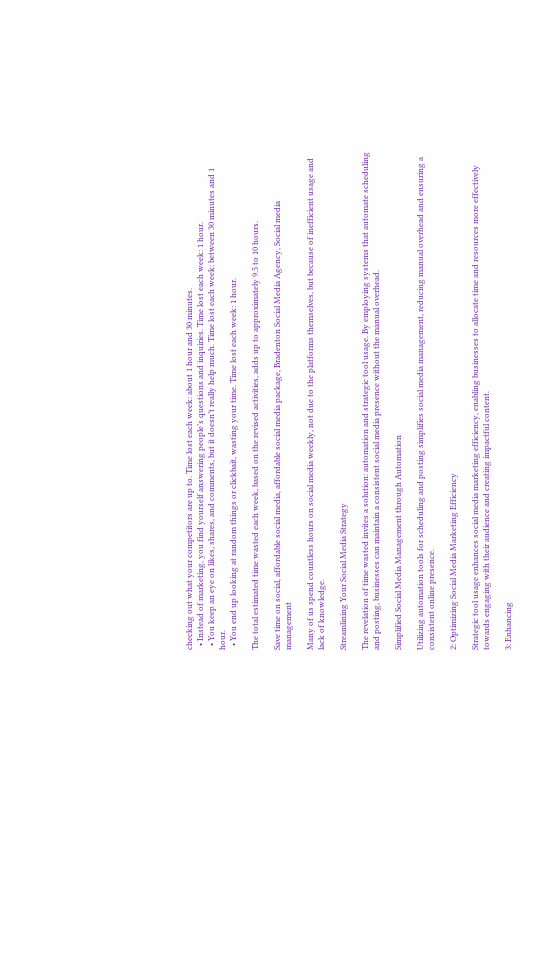checking out what your competitors are up to. Time lost each week: about 1 hour and 30 minutes.
  • Instead of marketing, you find yourself answering people’s questions and inquiries. Time lost each week: 1 hour.
  • You keep an eye on likes, shares, and comments, but it doesn’t really help much. Time lost each week: between 30 minutes and 1 hour.
  • You end up looking at random things or clickbait, wasting your time. Time lost each week: 1 hour.

The total estimated time wasted each week, based on the revised activities, adds up to approximately 9.5 to 10 hours.

Save time on social, affordable social media, affordable social media package, Bradenton Social Media Agency, Social media management

Many of us spend countless hours on social media weekly, not due to the platforms themselves, but because of inefficient usage and lack of knowledge.

Streamlining Your Social Media Strategy

The revelation of time wasted invites a solution: automation and strategic tool usage. By employing systems that automate scheduling and posting, businesses can maintain a consistent social media presence without the manual overhead.

Simplified Social Media Management through Automation

Utilizing automation tools for scheduling and posting simplifies social media management, reducing manual overhead and ensuring a consistent online presence.

2: Optimizing Social Media Marketing Efficiency

Strategic tool usage enhances social media marketing efficiency, enabling businesses to allocate time and resources more effectively towards engaging with their audience and creating impactful content.

3: Enhancing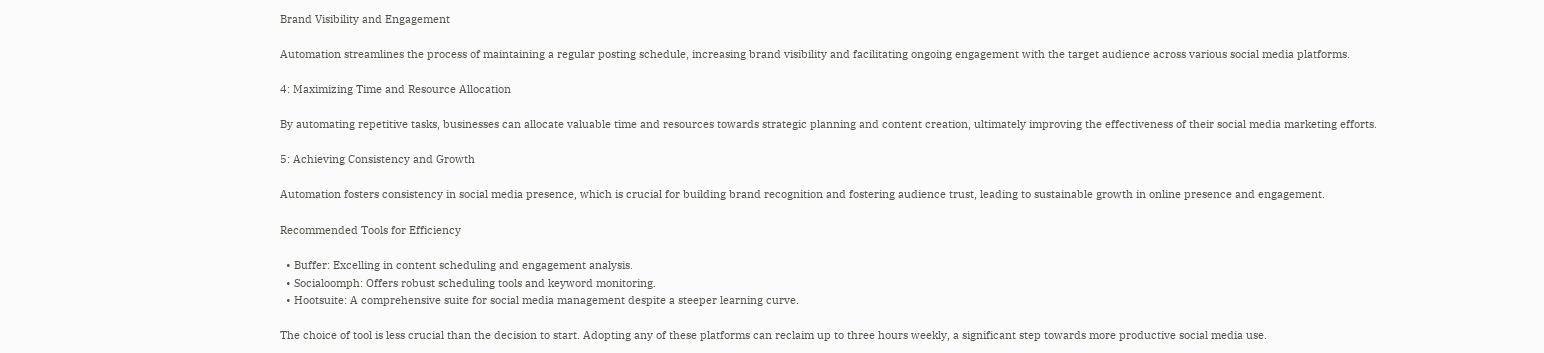Brand Visibility and Engagement

Automation streamlines the process of maintaining a regular posting schedule, increasing brand visibility and facilitating ongoing engagement with the target audience across various social media platforms.

4: Maximizing Time and Resource Allocation

By automating repetitive tasks, businesses can allocate valuable time and resources towards strategic planning and content creation, ultimately improving the effectiveness of their social media marketing efforts.

5: Achieving Consistency and Growth

Automation fosters consistency in social media presence, which is crucial for building brand recognition and fostering audience trust, leading to sustainable growth in online presence and engagement.

Recommended Tools for Efficiency

  • Buffer: Excelling in content scheduling and engagement analysis.
  • Socialoomph: Offers robust scheduling tools and keyword monitoring.
  • Hootsuite: A comprehensive suite for social media management despite a steeper learning curve.

The choice of tool is less crucial than the decision to start. Adopting any of these platforms can reclaim up to three hours weekly, a significant step towards more productive social media use.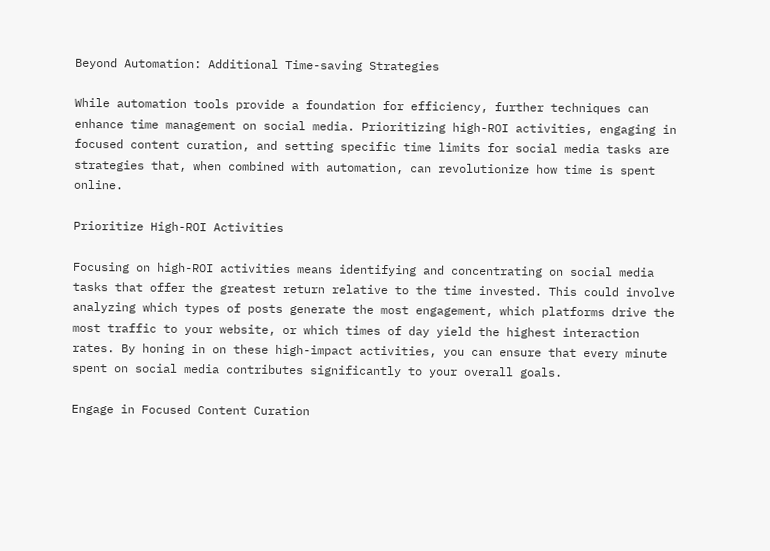Beyond Automation: Additional Time-saving Strategies

While automation tools provide a foundation for efficiency, further techniques can enhance time management on social media. Prioritizing high-ROI activities, engaging in focused content curation, and setting specific time limits for social media tasks are strategies that, when combined with automation, can revolutionize how time is spent online.

Prioritize High-ROI Activities

Focusing on high-ROI activities means identifying and concentrating on social media tasks that offer the greatest return relative to the time invested. This could involve analyzing which types of posts generate the most engagement, which platforms drive the most traffic to your website, or which times of day yield the highest interaction rates. By honing in on these high-impact activities, you can ensure that every minute spent on social media contributes significantly to your overall goals.

Engage in Focused Content Curation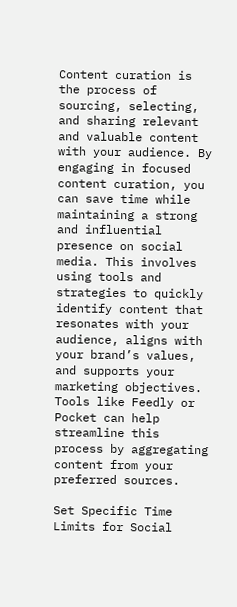Content curation is the process of sourcing, selecting, and sharing relevant and valuable content with your audience. By engaging in focused content curation, you can save time while maintaining a strong and influential presence on social media. This involves using tools and strategies to quickly identify content that resonates with your audience, aligns with your brand’s values, and supports your marketing objectives. Tools like Feedly or Pocket can help streamline this process by aggregating content from your preferred sources.

Set Specific Time Limits for Social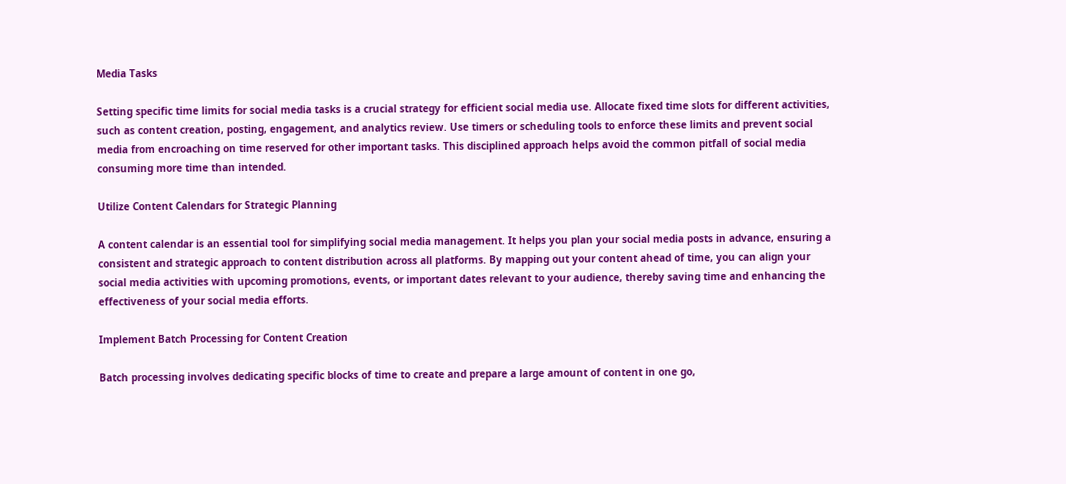Media Tasks

Setting specific time limits for social media tasks is a crucial strategy for efficient social media use. Allocate fixed time slots for different activities, such as content creation, posting, engagement, and analytics review. Use timers or scheduling tools to enforce these limits and prevent social media from encroaching on time reserved for other important tasks. This disciplined approach helps avoid the common pitfall of social media consuming more time than intended.

Utilize Content Calendars for Strategic Planning

A content calendar is an essential tool for simplifying social media management. It helps you plan your social media posts in advance, ensuring a consistent and strategic approach to content distribution across all platforms. By mapping out your content ahead of time, you can align your social media activities with upcoming promotions, events, or important dates relevant to your audience, thereby saving time and enhancing the effectiveness of your social media efforts.

Implement Batch Processing for Content Creation

Batch processing involves dedicating specific blocks of time to create and prepare a large amount of content in one go,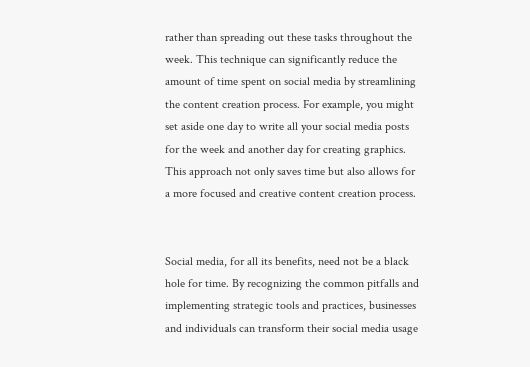rather than spreading out these tasks throughout the week. This technique can significantly reduce the amount of time spent on social media by streamlining the content creation process. For example, you might set aside one day to write all your social media posts for the week and another day for creating graphics. This approach not only saves time but also allows for a more focused and creative content creation process.


Social media, for all its benefits, need not be a black hole for time. By recognizing the common pitfalls and implementing strategic tools and practices, businesses and individuals can transform their social media usage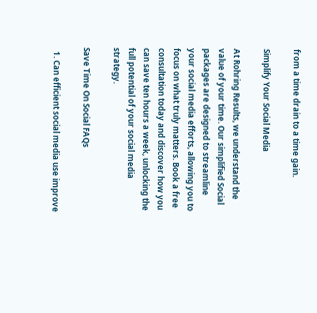from a time drain to a time gain.

Simplify Your Social Media

At Rohring Results, we understand the value of your time. Our simplified Social packages are designed to streamline your social media efforts, allowing you to focus on what truly matters. Book a free consultation today and discover how you can save ten hours a week, unlocking the full potential of your social media strategy.

Save Time On Social FAQs

  1. Can efficient social media use improve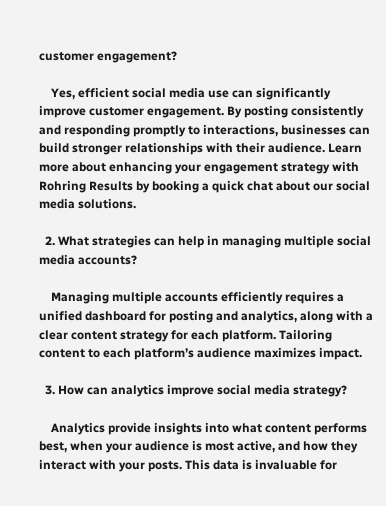customer engagement?

    Yes, efficient social media use can significantly improve customer engagement. By posting consistently and responding promptly to interactions, businesses can build stronger relationships with their audience. Learn more about enhancing your engagement strategy with Rohring Results by booking a quick chat about our social media solutions.

  2. What strategies can help in managing multiple social media accounts?

    Managing multiple accounts efficiently requires a unified dashboard for posting and analytics, along with a clear content strategy for each platform. Tailoring content to each platform’s audience maximizes impact.

  3. How can analytics improve social media strategy?

    Analytics provide insights into what content performs best, when your audience is most active, and how they interact with your posts. This data is invaluable for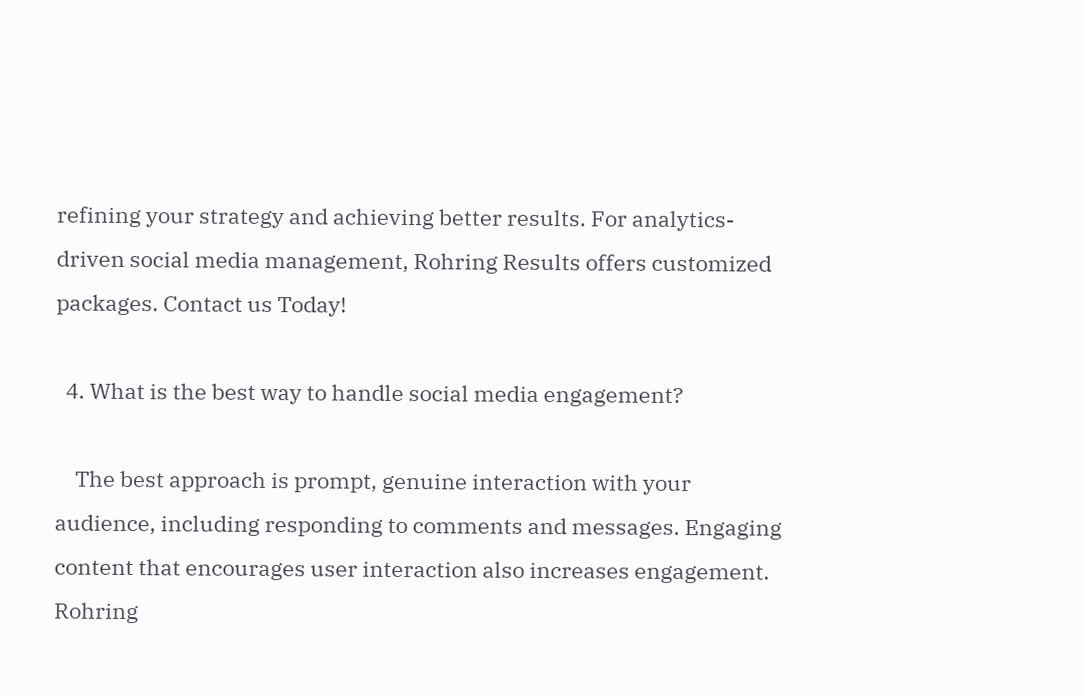refining your strategy and achieving better results. For analytics-driven social media management, Rohring Results offers customized packages. Contact us Today!

  4. What is the best way to handle social media engagement?

    The best approach is prompt, genuine interaction with your audience, including responding to comments and messages. Engaging content that encourages user interaction also increases engagement. Rohring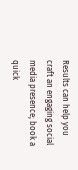Results can help you craft an engaging social media presence; book a quick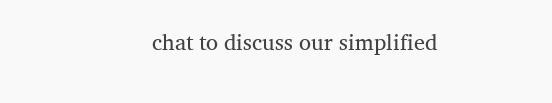chat to discuss our simplified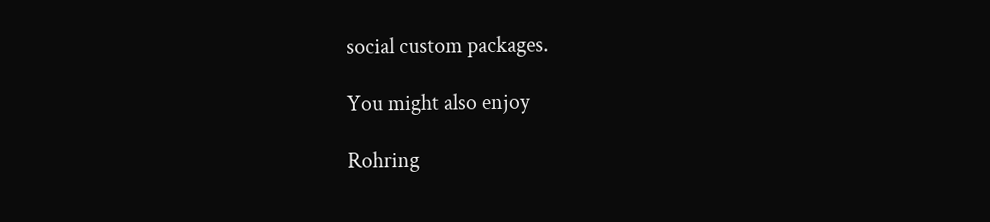social custom packages.

You might also enjoy

Rohring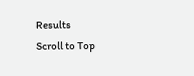Results
Scroll to Top